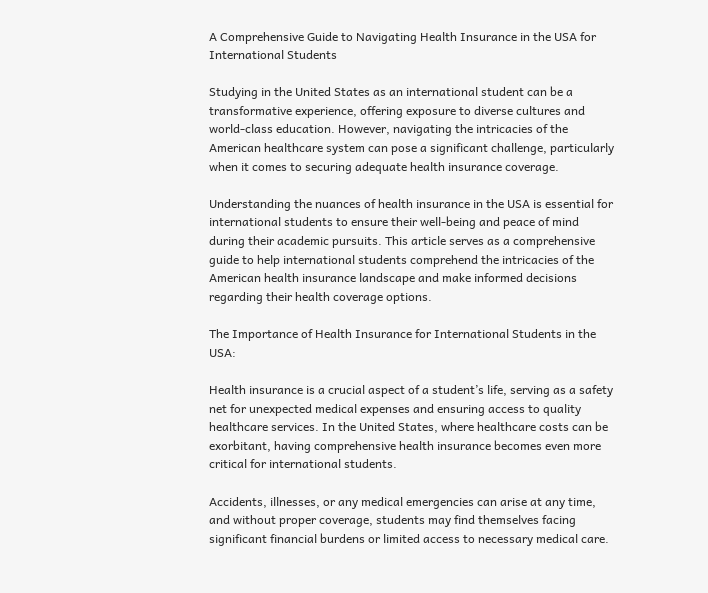A Comprehensive Guide to Navigating Health Insurance in the USA for International Students

Studying in the United States as an international student can be a transformative experience, offering exposure to diverse cultures and world-class education. However, navigating the intricacies of the American healthcare system can pose a significant challenge, particularly when it comes to securing adequate health insurance coverage.

Understanding the nuances of health insurance in the USA is essential for international students to ensure their well-being and peace of mind during their academic pursuits. This article serves as a comprehensive guide to help international students comprehend the intricacies of the American health insurance landscape and make informed decisions regarding their health coverage options.

The Importance of Health Insurance for International Students in the USA:

Health insurance is a crucial aspect of a student’s life, serving as a safety net for unexpected medical expenses and ensuring access to quality healthcare services. In the United States, where healthcare costs can be exorbitant, having comprehensive health insurance becomes even more critical for international students.

Accidents, illnesses, or any medical emergencies can arise at any time, and without proper coverage, students may find themselves facing significant financial burdens or limited access to necessary medical care.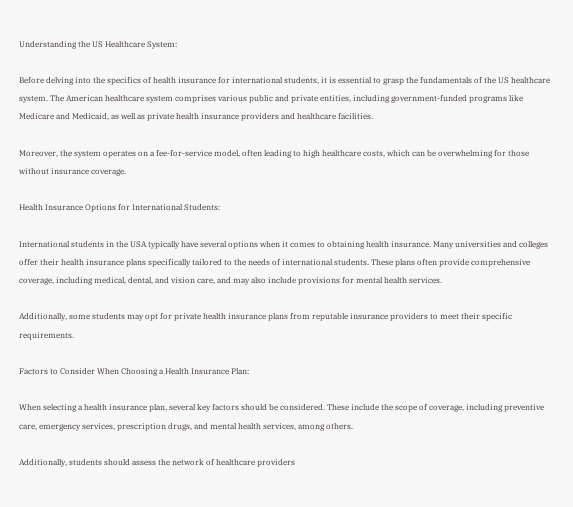Understanding the US Healthcare System:

Before delving into the specifics of health insurance for international students, it is essential to grasp the fundamentals of the US healthcare system. The American healthcare system comprises various public and private entities, including government-funded programs like Medicare and Medicaid, as well as private health insurance providers and healthcare facilities.

Moreover, the system operates on a fee-for-service model, often leading to high healthcare costs, which can be overwhelming for those without insurance coverage.

Health Insurance Options for International Students:

International students in the USA typically have several options when it comes to obtaining health insurance. Many universities and colleges offer their health insurance plans specifically tailored to the needs of international students. These plans often provide comprehensive coverage, including medical, dental, and vision care, and may also include provisions for mental health services.

Additionally, some students may opt for private health insurance plans from reputable insurance providers to meet their specific requirements.

Factors to Consider When Choosing a Health Insurance Plan:

When selecting a health insurance plan, several key factors should be considered. These include the scope of coverage, including preventive care, emergency services, prescription drugs, and mental health services, among others.

Additionally, students should assess the network of healthcare providers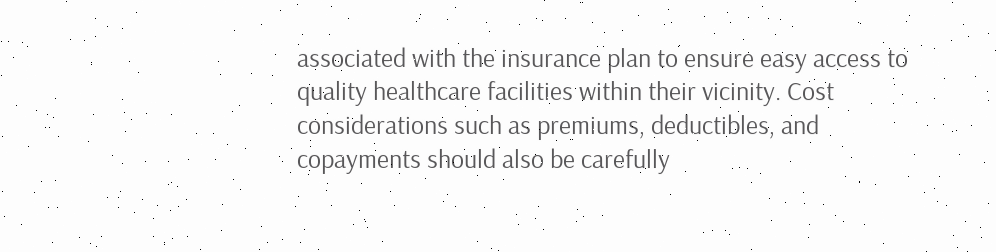associated with the insurance plan to ensure easy access to quality healthcare facilities within their vicinity. Cost considerations such as premiums, deductibles, and copayments should also be carefully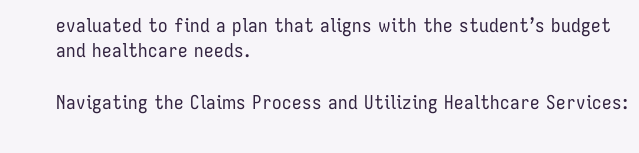evaluated to find a plan that aligns with the student’s budget and healthcare needs.

Navigating the Claims Process and Utilizing Healthcare Services: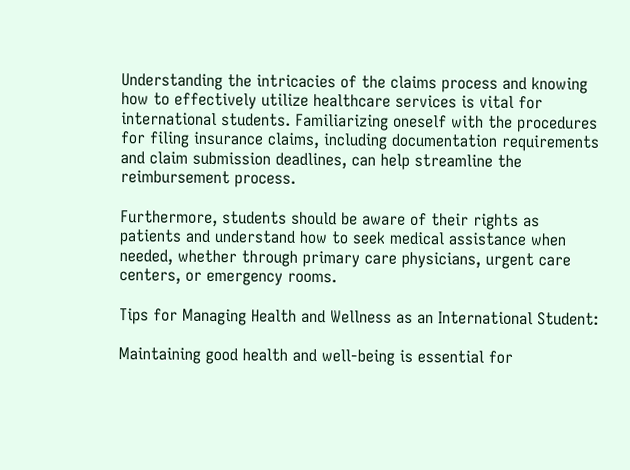Understanding the intricacies of the claims process and knowing how to effectively utilize healthcare services is vital for international students. Familiarizing oneself with the procedures for filing insurance claims, including documentation requirements and claim submission deadlines, can help streamline the reimbursement process.

Furthermore, students should be aware of their rights as patients and understand how to seek medical assistance when needed, whether through primary care physicians, urgent care centers, or emergency rooms.

Tips for Managing Health and Wellness as an International Student:

Maintaining good health and well-being is essential for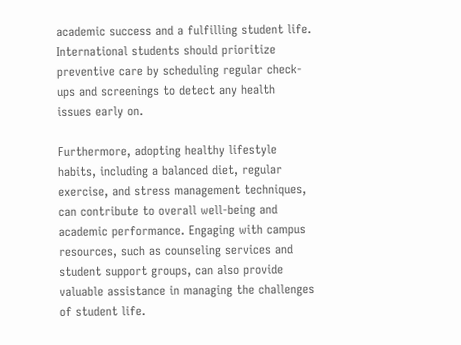academic success and a fulfilling student life. International students should prioritize preventive care by scheduling regular check-ups and screenings to detect any health issues early on.

Furthermore, adopting healthy lifestyle habits, including a balanced diet, regular exercise, and stress management techniques, can contribute to overall well-being and academic performance. Engaging with campus resources, such as counseling services and student support groups, can also provide valuable assistance in managing the challenges of student life.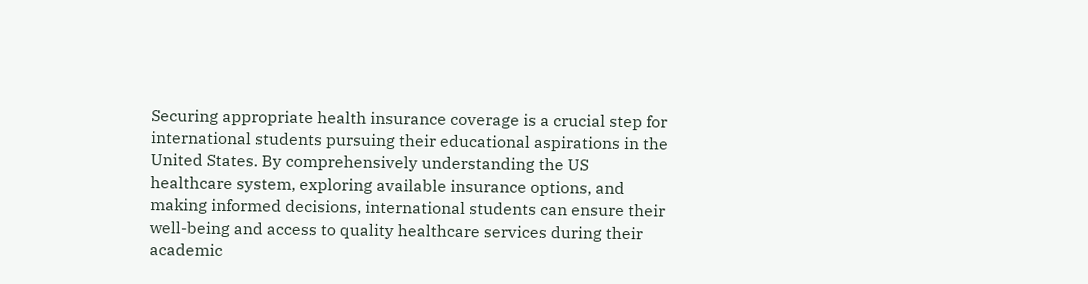Securing appropriate health insurance coverage is a crucial step for international students pursuing their educational aspirations in the United States. By comprehensively understanding the US healthcare system, exploring available insurance options, and making informed decisions, international students can ensure their well-being and access to quality healthcare services during their academic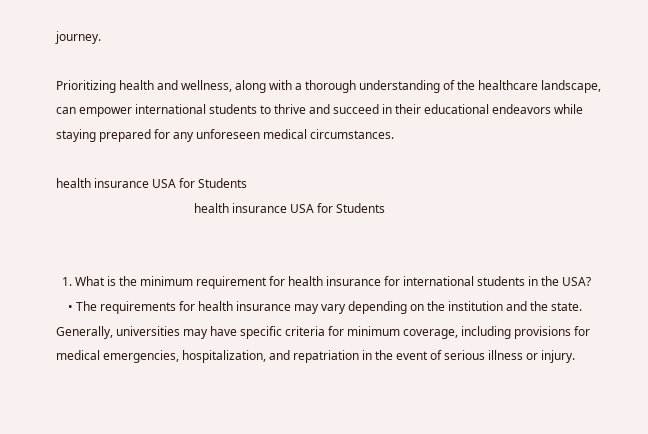journey.

Prioritizing health and wellness, along with a thorough understanding of the healthcare landscape, can empower international students to thrive and succeed in their educational endeavors while staying prepared for any unforeseen medical circumstances.

health insurance USA for Students
                                              health insurance USA for Students


  1. What is the minimum requirement for health insurance for international students in the USA?
    • The requirements for health insurance may vary depending on the institution and the state. Generally, universities may have specific criteria for minimum coverage, including provisions for medical emergencies, hospitalization, and repatriation in the event of serious illness or injury.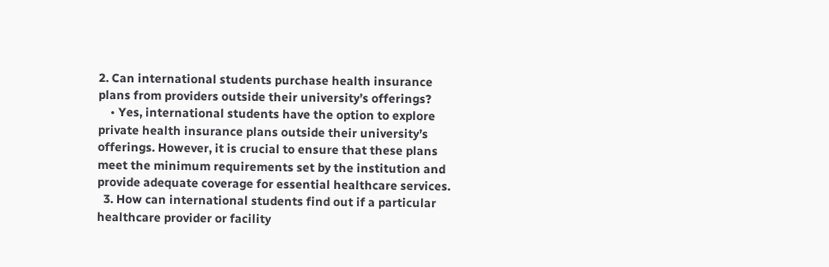2. Can international students purchase health insurance plans from providers outside their university’s offerings?
    • Yes, international students have the option to explore private health insurance plans outside their university’s offerings. However, it is crucial to ensure that these plans meet the minimum requirements set by the institution and provide adequate coverage for essential healthcare services.
  3. How can international students find out if a particular healthcare provider or facility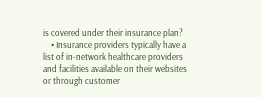is covered under their insurance plan?
    • Insurance providers typically have a list of in-network healthcare providers and facilities available on their websites or through customer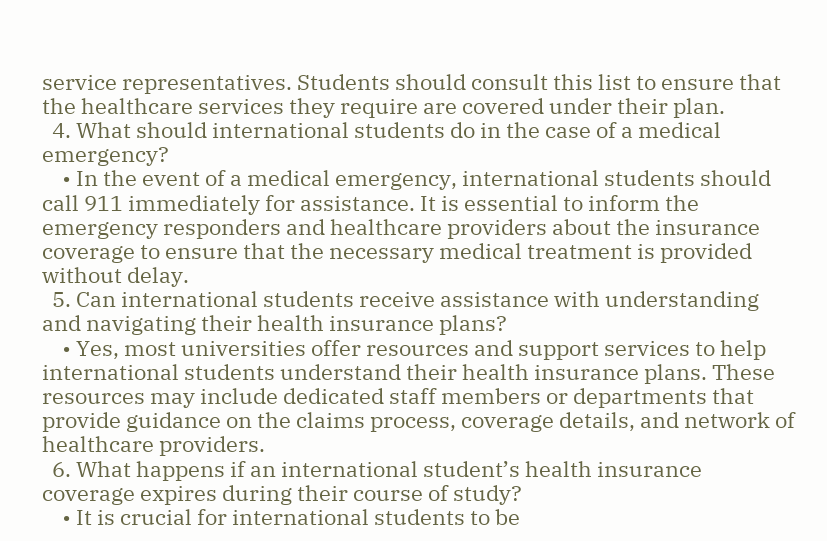service representatives. Students should consult this list to ensure that the healthcare services they require are covered under their plan.
  4. What should international students do in the case of a medical emergency?
    • In the event of a medical emergency, international students should call 911 immediately for assistance. It is essential to inform the emergency responders and healthcare providers about the insurance coverage to ensure that the necessary medical treatment is provided without delay.
  5. Can international students receive assistance with understanding and navigating their health insurance plans?
    • Yes, most universities offer resources and support services to help international students understand their health insurance plans. These resources may include dedicated staff members or departments that provide guidance on the claims process, coverage details, and network of healthcare providers.
  6. What happens if an international student’s health insurance coverage expires during their course of study?
    • It is crucial for international students to be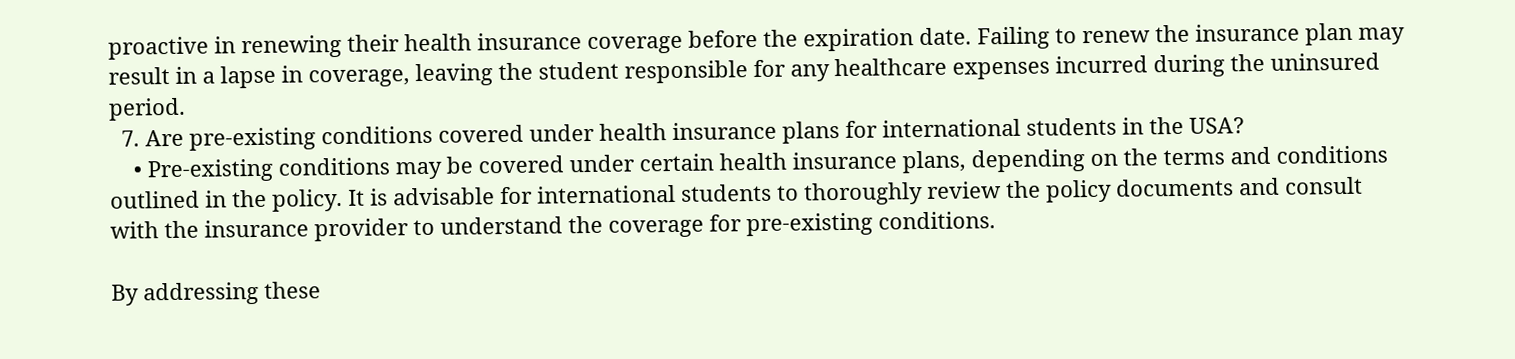proactive in renewing their health insurance coverage before the expiration date. Failing to renew the insurance plan may result in a lapse in coverage, leaving the student responsible for any healthcare expenses incurred during the uninsured period.
  7. Are pre-existing conditions covered under health insurance plans for international students in the USA?
    • Pre-existing conditions may be covered under certain health insurance plans, depending on the terms and conditions outlined in the policy. It is advisable for international students to thoroughly review the policy documents and consult with the insurance provider to understand the coverage for pre-existing conditions.

By addressing these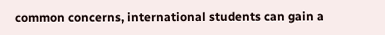common concerns, international students can gain a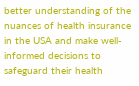better understanding of the nuances of health insurance in the USA and make well-informed decisions to safeguard their health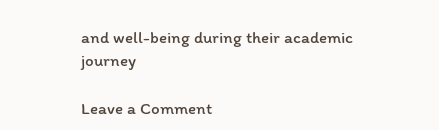and well-being during their academic journey

Leave a Comment